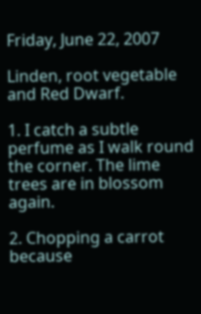Friday, June 22, 2007

Linden, root vegetable and Red Dwarf.

1. I catch a subtle perfume as I walk round the corner. The lime trees are in blossom again.

2. Chopping a carrot because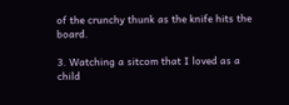of the crunchy thunk as the knife hits the board.

3. Watching a sitcom that I loved as a child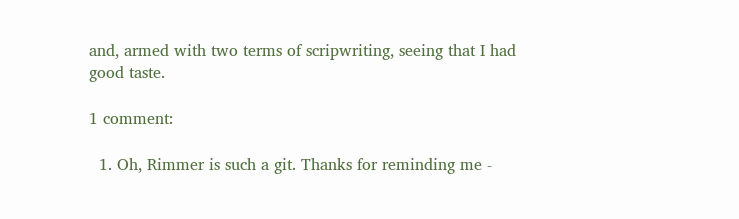and, armed with two terms of scripwriting, seeing that I had good taste.

1 comment:

  1. Oh, Rimmer is such a git. Thanks for reminding me -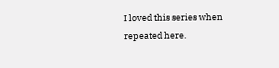I loved this series when repeated here.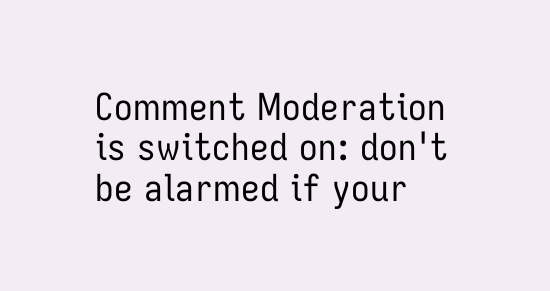Comment Moderation is switched on: don't be alarmed if your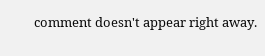comment doesn't appear right away.